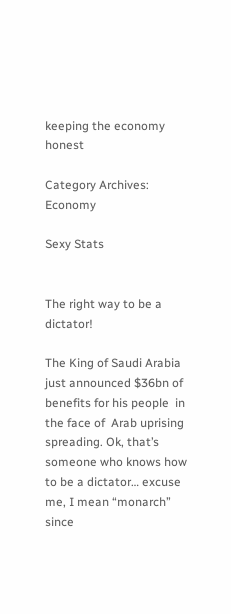keeping the economy honest

Category Archives: Economy

Sexy Stats


The right way to be a dictator!

The King of Saudi Arabia just announced $36bn of  benefits for his people  in the face of  Arab uprising spreading. Ok, that’s someone who knows how to be a dictator… excuse me, I mean “monarch” since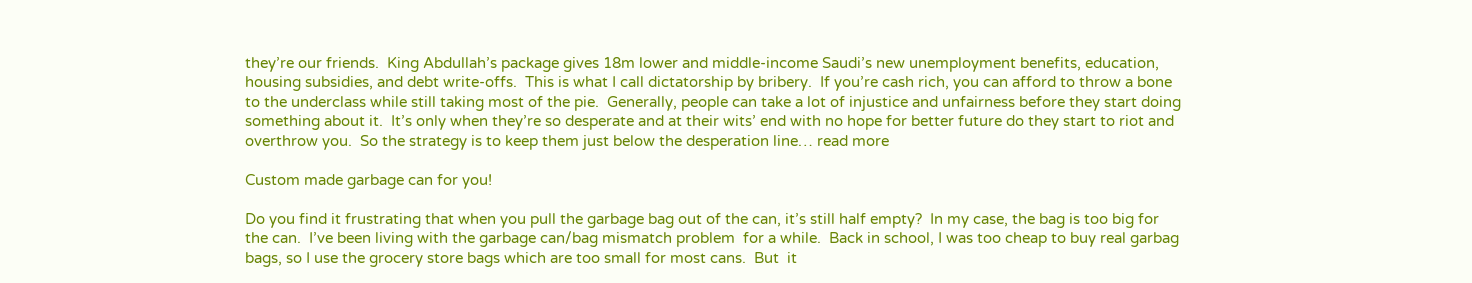they’re our friends.  King Abdullah’s package gives 18m lower and middle-income Saudi’s new unemployment benefits, education,  housing subsidies, and debt write-offs.  This is what I call dictatorship by bribery.  If you’re cash rich, you can afford to throw a bone to the underclass while still taking most of the pie.  Generally, people can take a lot of injustice and unfairness before they start doing something about it.  It’s only when they’re so desperate and at their wits’ end with no hope for better future do they start to riot and overthrow you.  So the strategy is to keep them just below the desperation line… read more

Custom made garbage can for you!

Do you find it frustrating that when you pull the garbage bag out of the can, it’s still half empty?  In my case, the bag is too big for the can.  I’ve been living with the garbage can/bag mismatch problem  for a while.  Back in school, I was too cheap to buy real garbag bags, so I use the grocery store bags which are too small for most cans.  But  it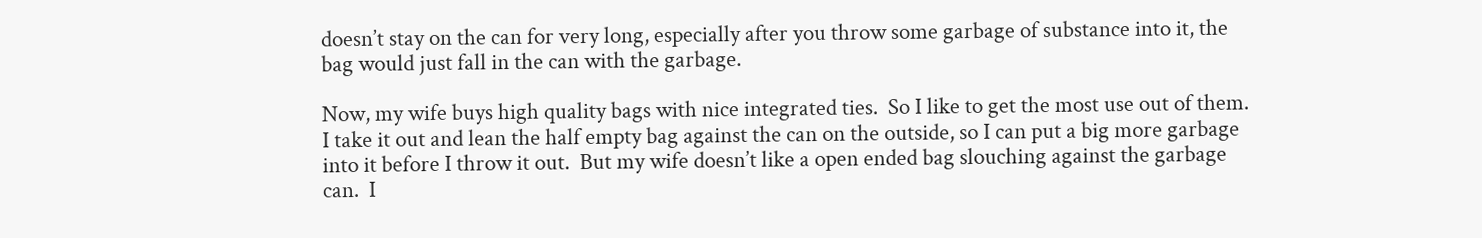doesn’t stay on the can for very long, especially after you throw some garbage of substance into it, the bag would just fall in the can with the garbage.

Now, my wife buys high quality bags with nice integrated ties.  So I like to get the most use out of them.  I take it out and lean the half empty bag against the can on the outside, so I can put a big more garbage into it before I throw it out.  But my wife doesn’t like a open ended bag slouching against the garbage can.  I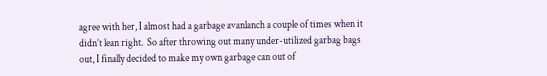agree with her, I almost had a garbage avanlanch a couple of times when it didn’t lean right.  So after throwing out many under-utilized garbag bags out, I finally decided to make my own garbage can out of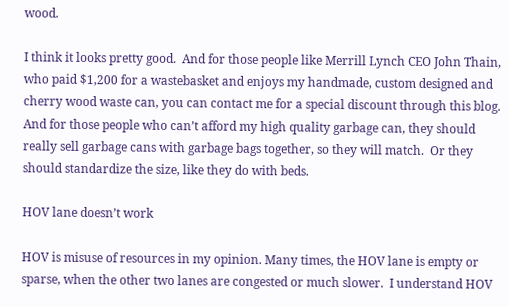wood.

I think it looks pretty good.  And for those people like Merrill Lynch CEO John Thain, who paid $1,200 for a wastebasket and enjoys my handmade, custom designed and cherry wood waste can, you can contact me for a special discount through this blog.  And for those people who can’t afford my high quality garbage can, they should really sell garbage cans with garbage bags together, so they will match.  Or they should standardize the size, like they do with beds.

HOV lane doesn’t work

HOV is misuse of resources in my opinion. Many times, the HOV lane is empty or sparse, when the other two lanes are congested or much slower.  I understand HOV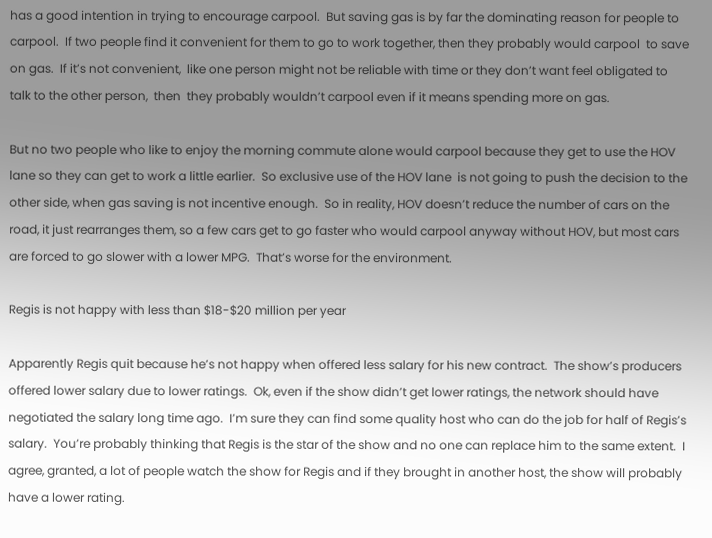has a good intention in trying to encourage carpool.  But saving gas is by far the dominating reason for people to carpool.  If two people find it convenient for them to go to work together, then they probably would carpool  to save on gas.  If it’s not convenient,  like one person might not be reliable with time or they don’t want feel obligated to talk to the other person,  then  they probably wouldn’t carpool even if it means spending more on gas.

But no two people who like to enjoy the morning commute alone would carpool because they get to use the HOV lane so they can get to work a little earlier.  So exclusive use of the HOV lane  is not going to push the decision to the other side, when gas saving is not incentive enough.  So in reality, HOV doesn’t reduce the number of cars on the road, it just rearranges them, so a few cars get to go faster who would carpool anyway without HOV, but most cars are forced to go slower with a lower MPG.  That’s worse for the environment.

Regis is not happy with less than $18-$20 million per year

Apparently Regis quit because he’s not happy when offered less salary for his new contract.  The show’s producers offered lower salary due to lower ratings.  Ok, even if the show didn’t get lower ratings, the network should have negotiated the salary long time ago.  I’m sure they can find some quality host who can do the job for half of Regis’s salary.  You’re probably thinking that Regis is the star of the show and no one can replace him to the same extent.  I agree, granted, a lot of people watch the show for Regis and if they brought in another host, the show will probably have a lower rating.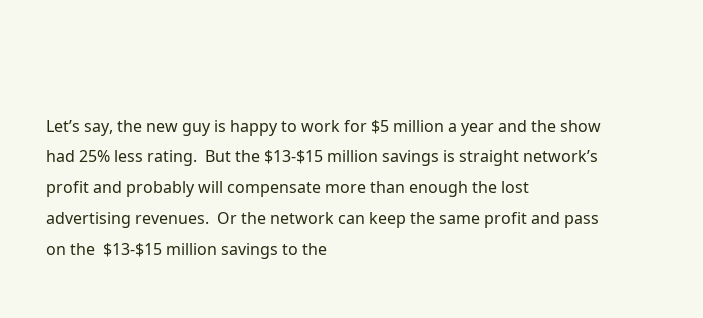Let’s say, the new guy is happy to work for $5 million a year and the show had 25% less rating.  But the $13-$15 million savings is straight network’s profit and probably will compensate more than enough the lost advertising revenues.  Or the network can keep the same profit and pass on the  $13-$15 million savings to the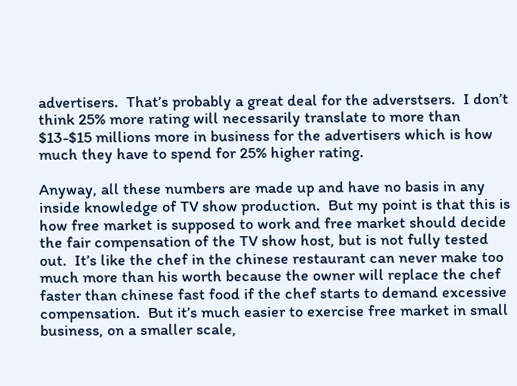advertisers.  That’s probably a great deal for the adverstsers.  I don’t think 25% more rating will necessarily translate to more than $13-$15 millions more in business for the advertisers which is how much they have to spend for 25% higher rating.

Anyway, all these numbers are made up and have no basis in any inside knowledge of TV show production.  But my point is that this is how free market is supposed to work and free market should decide the fair compensation of the TV show host, but is not fully tested out.  It’s like the chef in the chinese restaurant can never make too much more than his worth because the owner will replace the chef faster than chinese fast food if the chef starts to demand excessive compensation.  But it’s much easier to exercise free market in small business, on a smaller scale,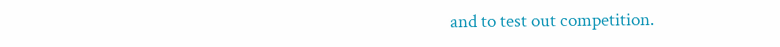and to test out competition.